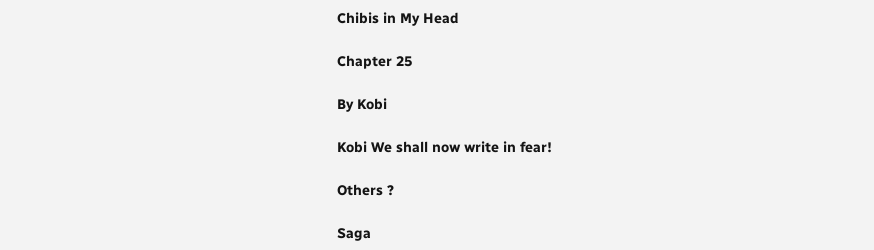Chibis in My Head

Chapter 25

By Kobi

Kobi We shall now write in fear!

Others ?

Saga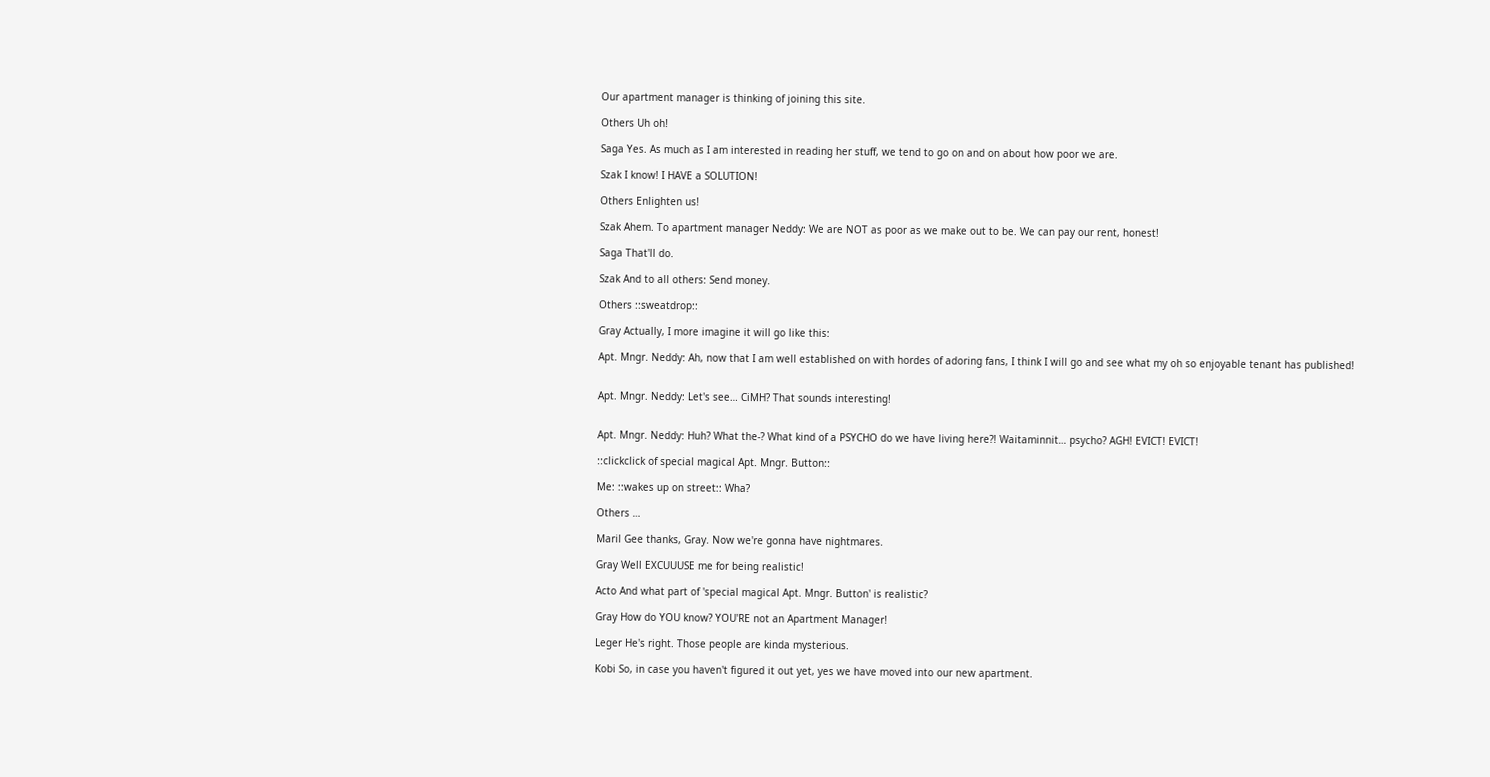Our apartment manager is thinking of joining this site.

Others Uh oh!

Saga Yes. As much as I am interested in reading her stuff, we tend to go on and on about how poor we are.

Szak I know! I HAVE a SOLUTION!

Others Enlighten us!

Szak Ahem. To apartment manager Neddy: We are NOT as poor as we make out to be. We can pay our rent, honest!

Saga That'll do.

Szak And to all others: Send money.

Others ::sweatdrop::

Gray Actually, I more imagine it will go like this:

Apt. Mngr. Neddy: Ah, now that I am well established on with hordes of adoring fans, I think I will go and see what my oh so enjoyable tenant has published!


Apt. Mngr. Neddy: Let's see… CiMH? That sounds interesting!


Apt. Mngr. Neddy: Huh? What the-? What kind of a PSYCHO do we have living here?! Waitaminnit… psycho? AGH! EVICT! EVICT!

::clickclick of special magical Apt. Mngr. Button::

Me: ::wakes up on street:: Wha?

Others …

Maril Gee thanks, Gray. Now we're gonna have nightmares.

Gray Well EXCUUUSE me for being realistic!

Acto And what part of 'special magical Apt. Mngr. Button' is realistic?

Gray How do YOU know? YOU'RE not an Apartment Manager!

Leger He's right. Those people are kinda mysterious.

Kobi So, in case you haven't figured it out yet, yes we have moved into our new apartment.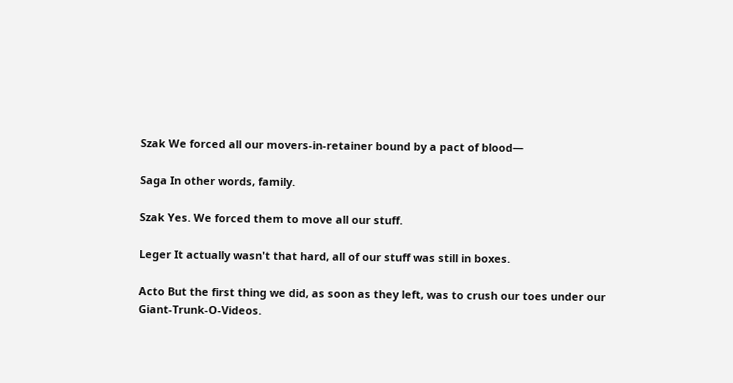Szak We forced all our movers-in-retainer bound by a pact of blood—

Saga In other words, family.

Szak Yes. We forced them to move all our stuff.

Leger It actually wasn't that hard, all of our stuff was still in boxes.

Acto But the first thing we did, as soon as they left, was to crush our toes under our Giant-Trunk-O-Videos.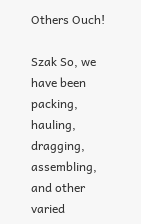Others Ouch!

Szak So, we have been packing, hauling, dragging, assembling, and other varied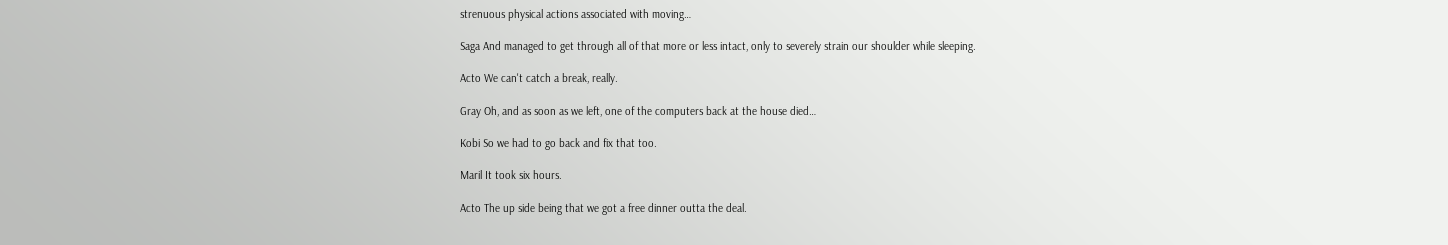strenuous physical actions associated with moving…

Saga And managed to get through all of that more or less intact, only to severely strain our shoulder while sleeping.

Acto We can't catch a break, really.

Gray Oh, and as soon as we left, one of the computers back at the house died…

Kobi So we had to go back and fix that too.

Maril It took six hours.

Acto The up side being that we got a free dinner outta the deal.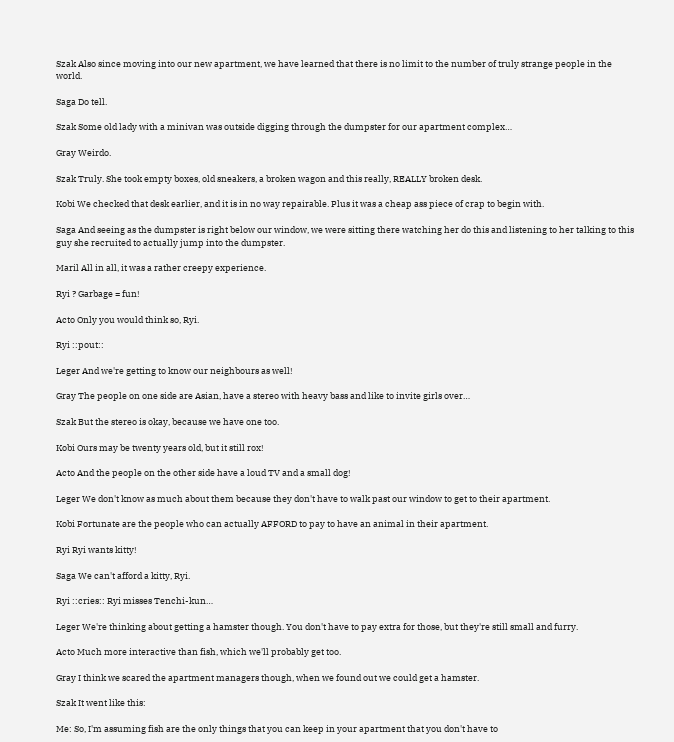Szak Also since moving into our new apartment, we have learned that there is no limit to the number of truly strange people in the world.

Saga Do tell.

Szak Some old lady with a minivan was outside digging through the dumpster for our apartment complex…

Gray Weirdo.

Szak Truly. She took empty boxes, old sneakers, a broken wagon and this really, REALLY broken desk.

Kobi We checked that desk earlier, and it is in no way repairable. Plus it was a cheap ass piece of crap to begin with.

Saga And seeing as the dumpster is right below our window, we were sitting there watching her do this and listening to her talking to this guy she recruited to actually jump into the dumpster.

Maril All in all, it was a rather creepy experience.

Ryi ? Garbage = fun!

Acto Only you would think so, Ryi.

Ryi ::pout::

Leger And we're getting to know our neighbours as well!

Gray The people on one side are Asian, have a stereo with heavy bass and like to invite girls over…

Szak But the stereo is okay, because we have one too.

Kobi Ours may be twenty years old, but it still rox!

Acto And the people on the other side have a loud TV and a small dog!

Leger We don't know as much about them because they don't have to walk past our window to get to their apartment.

Kobi Fortunate are the people who can actually AFFORD to pay to have an animal in their apartment.

Ryi Ryi wants kitty!

Saga We can't afford a kitty, Ryi.

Ryi ::cries:: Ryi misses Tenchi-kun…

Leger We're thinking about getting a hamster though. You don't have to pay extra for those, but they're still small and furry.

Acto Much more interactive than fish, which we'll probably get too.

Gray I think we scared the apartment managers though, when we found out we could get a hamster.

Szak It went like this:

Me: So, I'm assuming fish are the only things that you can keep in your apartment that you don't have to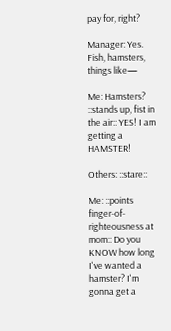pay for, right?

Manager: Yes. Fish, hamsters, things like—

Me: Hamsters? ::stands up, fist in the air:: YES! I am getting a HAMSTER!

Others: ::stare::

Me: ::points finger-of-righteousness at mom:: Do you KNOW how long I've wanted a hamster? I'm gonna get a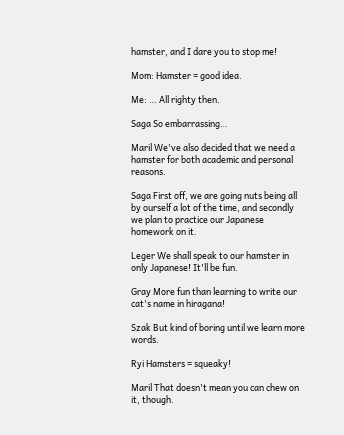hamster, and I dare you to stop me!

Mom: Hamster = good idea.

Me: … All righty then.

Saga So embarrassing…

Maril We've also decided that we need a hamster for both academic and personal reasons.

Saga First off, we are going nuts being all by ourself a lot of the time, and secondly we plan to practice our Japanese homework on it.

Leger We shall speak to our hamster in only Japanese! It'll be fun.

Gray More fun than learning to write our cat's name in hiragana!

Szak But kind of boring until we learn more words.

Ryi Hamsters = squeaky!

Maril That doesn't mean you can chew on it, though.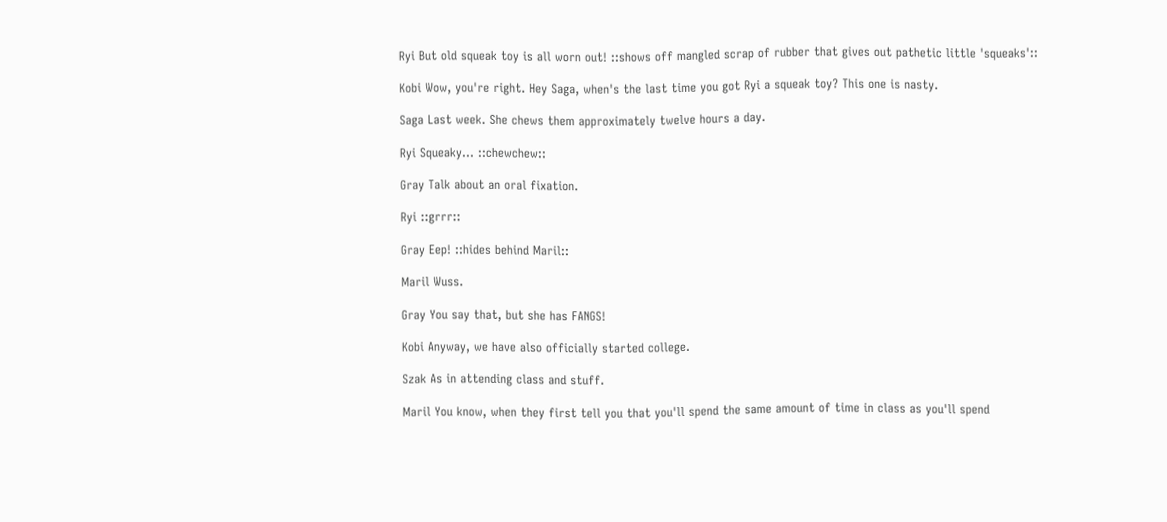Ryi But old squeak toy is all worn out! ::shows off mangled scrap of rubber that gives out pathetic little 'squeaks'::

Kobi Wow, you're right. Hey Saga, when's the last time you got Ryi a squeak toy? This one is nasty.

Saga Last week. She chews them approximately twelve hours a day.

Ryi Squeaky… ::chewchew::

Gray Talk about an oral fixation.

Ryi ::grrr::

Gray Eep! ::hides behind Maril::

Maril Wuss.

Gray You say that, but she has FANGS!

Kobi Anyway, we have also officially started college.

Szak As in attending class and stuff.

Maril You know, when they first tell you that you'll spend the same amount of time in class as you'll spend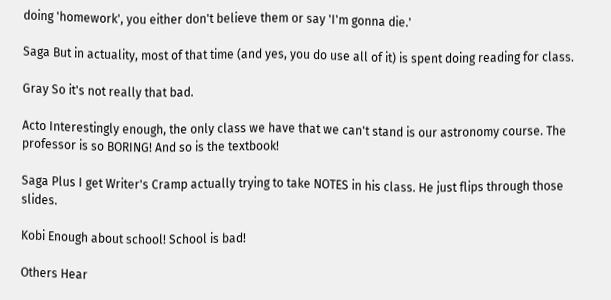doing 'homework', you either don't believe them or say 'I'm gonna die.'

Saga But in actuality, most of that time (and yes, you do use all of it) is spent doing reading for class.

Gray So it's not really that bad.

Acto Interestingly enough, the only class we have that we can't stand is our astronomy course. The professor is so BORING! And so is the textbook!

Saga Plus I get Writer's Cramp actually trying to take NOTES in his class. He just flips through those slides.

Kobi Enough about school! School is bad!

Others Hear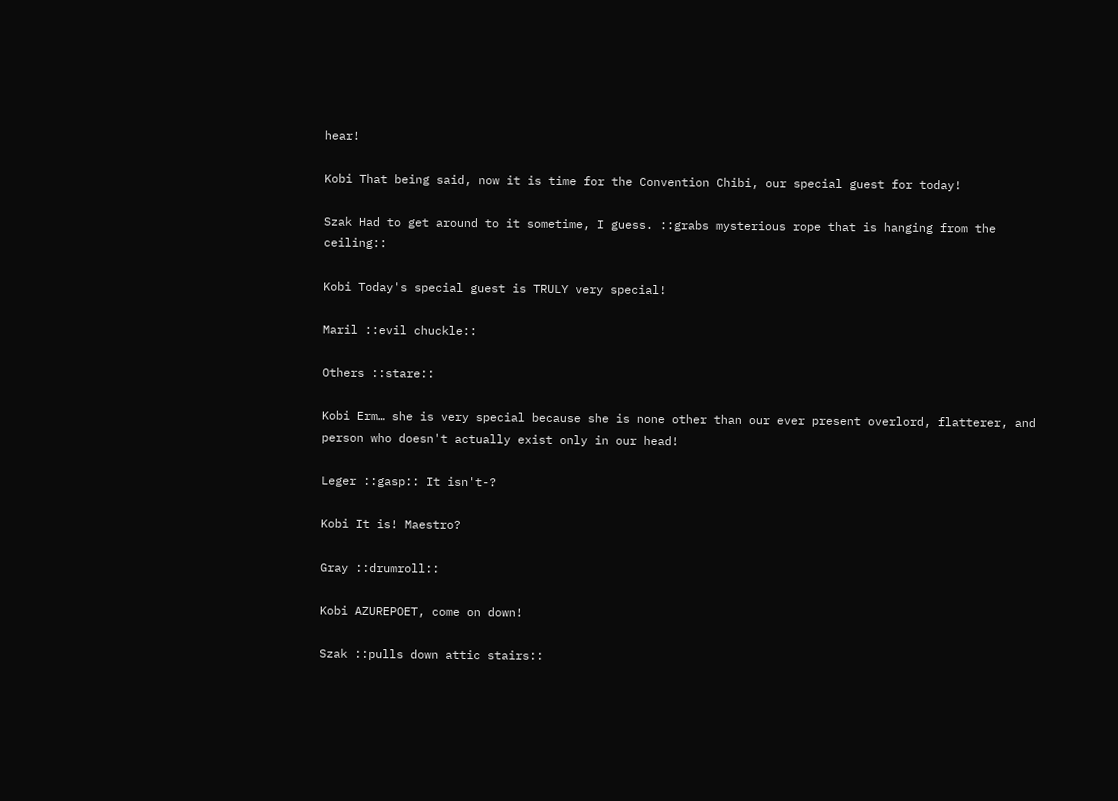hear!

Kobi That being said, now it is time for the Convention Chibi, our special guest for today!

Szak Had to get around to it sometime, I guess. ::grabs mysterious rope that is hanging from the ceiling::

Kobi Today's special guest is TRULY very special!

Maril ::evil chuckle::

Others ::stare::

Kobi Erm… she is very special because she is none other than our ever present overlord, flatterer, and person who doesn't actually exist only in our head!

Leger ::gasp:: It isn't-?

Kobi It is! Maestro?

Gray ::drumroll::

Kobi AZUREPOET, come on down!

Szak ::pulls down attic stairs::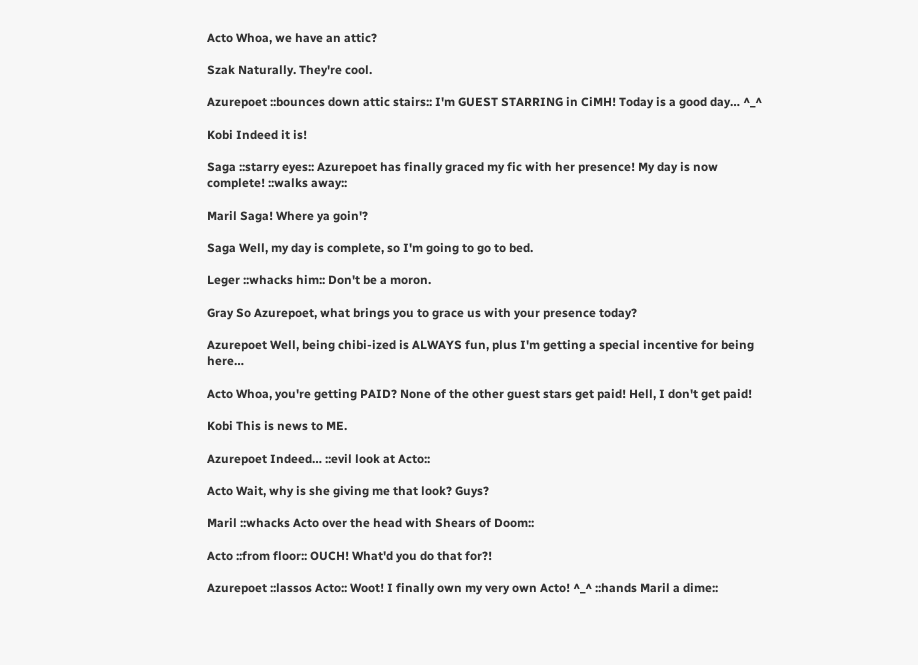Acto Whoa, we have an attic?

Szak Naturally. They're cool.

Azurepoet ::bounces down attic stairs:: I'm GUEST STARRING in CiMH! Today is a good day… ^_^

Kobi Indeed it is!

Saga ::starry eyes:: Azurepoet has finally graced my fic with her presence! My day is now complete! ::walks away::

Maril Saga! Where ya goin'?

Saga Well, my day is complete, so I'm going to go to bed.

Leger ::whacks him:: Don't be a moron.

Gray So Azurepoet, what brings you to grace us with your presence today?

Azurepoet Well, being chibi-ized is ALWAYS fun, plus I'm getting a special incentive for being here…

Acto Whoa, you're getting PAID? None of the other guest stars get paid! Hell, I don't get paid!

Kobi This is news to ME.

Azurepoet Indeed… ::evil look at Acto::

Acto Wait, why is she giving me that look? Guys?

Maril ::whacks Acto over the head with Shears of Doom::

Acto ::from floor:: OUCH! What'd you do that for?!

Azurepoet ::lassos Acto:: Woot! I finally own my very own Acto! ^_^ ::hands Maril a dime::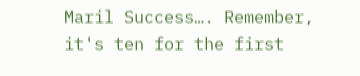Maril Success…. Remember, it's ten for the first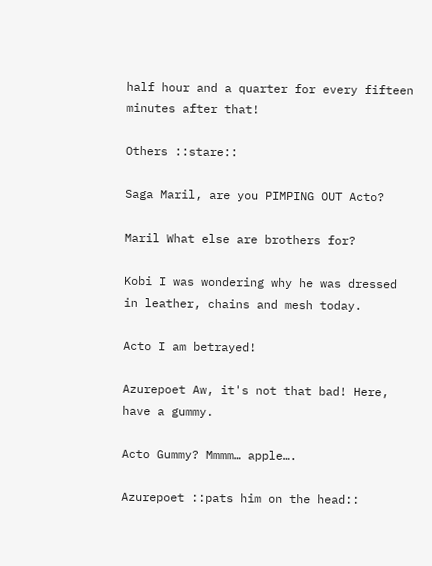half hour and a quarter for every fifteen minutes after that!

Others ::stare::

Saga Maril, are you PIMPING OUT Acto?

Maril What else are brothers for?

Kobi I was wondering why he was dressed in leather, chains and mesh today.

Acto I am betrayed!

Azurepoet Aw, it's not that bad! Here, have a gummy.

Acto Gummy? Mmmm… apple….

Azurepoet ::pats him on the head::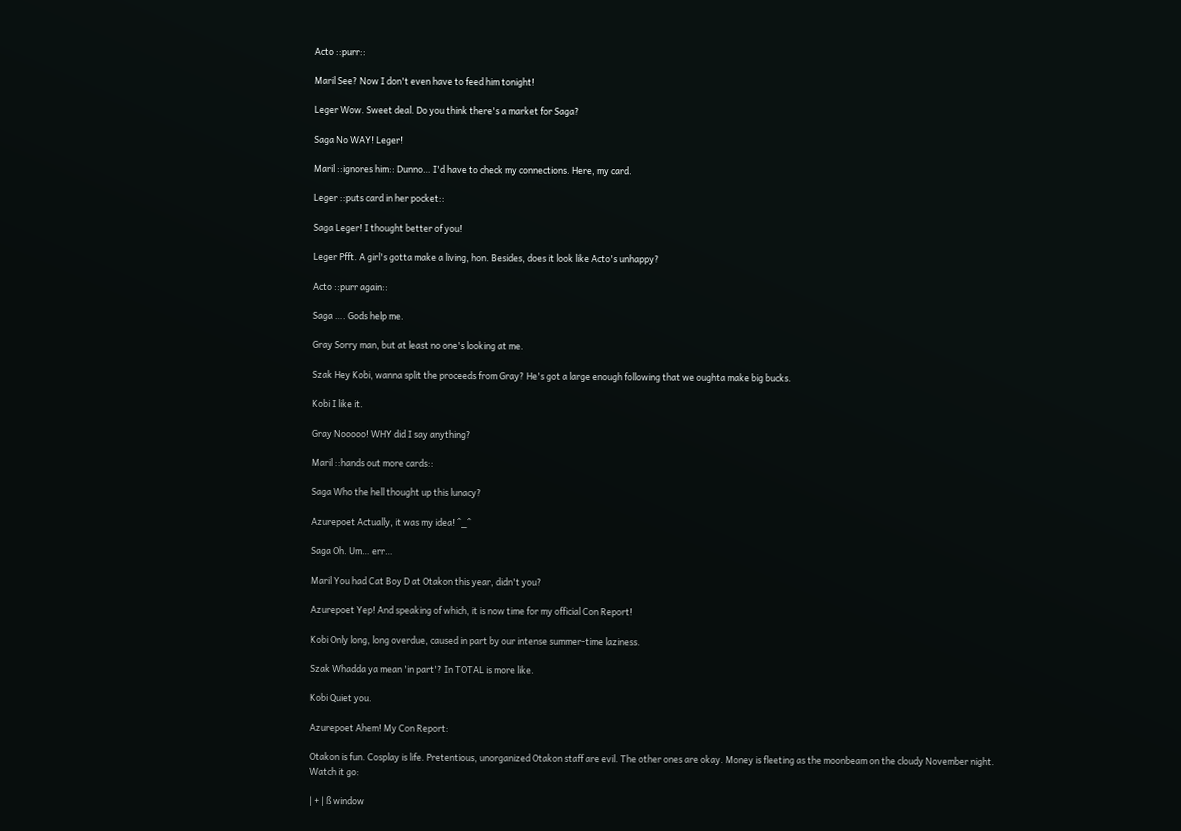Acto ::purr::

Maril See? Now I don't even have to feed him tonight!

Leger Wow. Sweet deal. Do you think there's a market for Saga?

Saga No WAY! Leger!

Maril ::ignores him:: Dunno… I'd have to check my connections. Here, my card.

Leger ::puts card in her pocket::

Saga Leger! I thought better of you!

Leger Pfft. A girl's gotta make a living, hon. Besides, does it look like Acto's unhappy?

Acto ::purr again::

Saga …. Gods help me.

Gray Sorry man, but at least no one's looking at me.

Szak Hey Kobi, wanna split the proceeds from Gray? He's got a large enough following that we oughta make big bucks.

Kobi I like it.

Gray Nooooo! WHY did I say anything?

Maril ::hands out more cards::

Saga Who the hell thought up this lunacy?

Azurepoet Actually, it was my idea! ^_^

Saga Oh. Um… err…

Maril You had Cat Boy D at Otakon this year, didn't you?

Azurepoet Yep! And speaking of which, it is now time for my official Con Report!

Kobi Only long, long overdue, caused in part by our intense summer-time laziness.

Szak Whadda ya mean 'in part'? In TOTAL is more like.

Kobi Quiet you.

Azurepoet Ahem! My Con Report:

Otakon is fun. Cosplay is life. Pretentious, unorganized Otakon staff are evil. The other ones are okay. Money is fleeting as the moonbeam on the cloudy November night. Watch it go:

| + | ß window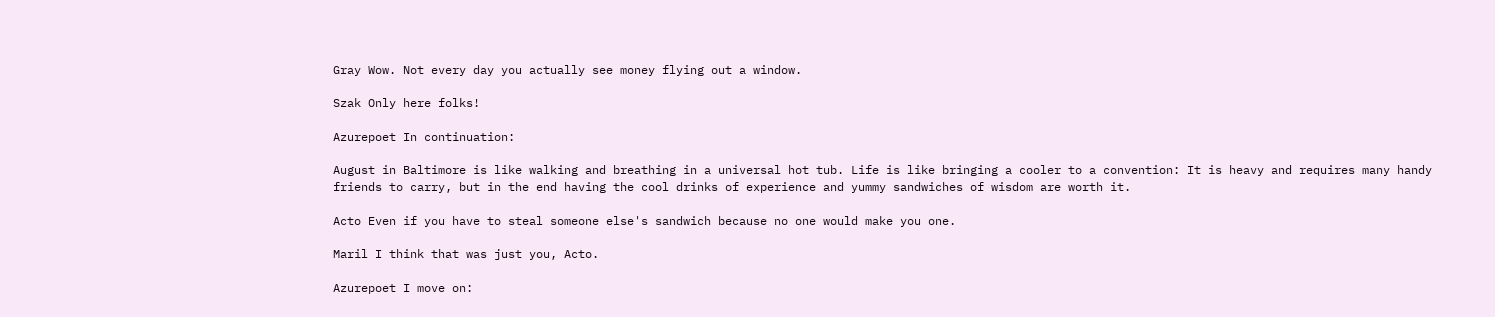Gray Wow. Not every day you actually see money flying out a window.

Szak Only here folks!

Azurepoet In continuation:

August in Baltimore is like walking and breathing in a universal hot tub. Life is like bringing a cooler to a convention: It is heavy and requires many handy friends to carry, but in the end having the cool drinks of experience and yummy sandwiches of wisdom are worth it.

Acto Even if you have to steal someone else's sandwich because no one would make you one.

Maril I think that was just you, Acto.

Azurepoet I move on: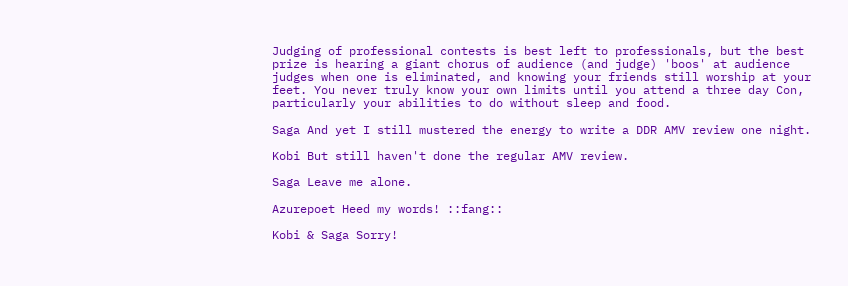Judging of professional contests is best left to professionals, but the best prize is hearing a giant chorus of audience (and judge) 'boos' at audience judges when one is eliminated, and knowing your friends still worship at your feet. You never truly know your own limits until you attend a three day Con, particularly your abilities to do without sleep and food.

Saga And yet I still mustered the energy to write a DDR AMV review one night.

Kobi But still haven't done the regular AMV review.

Saga Leave me alone.

Azurepoet Heed my words! ::fang::

Kobi & Saga Sorry!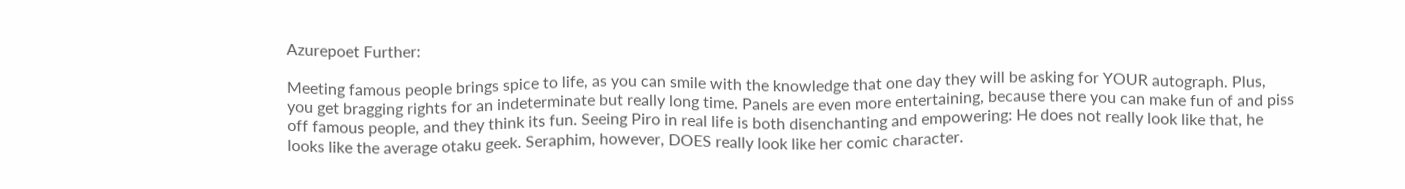Azurepoet Further:

Meeting famous people brings spice to life, as you can smile with the knowledge that one day they will be asking for YOUR autograph. Plus, you get bragging rights for an indeterminate but really long time. Panels are even more entertaining, because there you can make fun of and piss off famous people, and they think its fun. Seeing Piro in real life is both disenchanting and empowering: He does not really look like that, he looks like the average otaku geek. Seraphim, however, DOES really look like her comic character.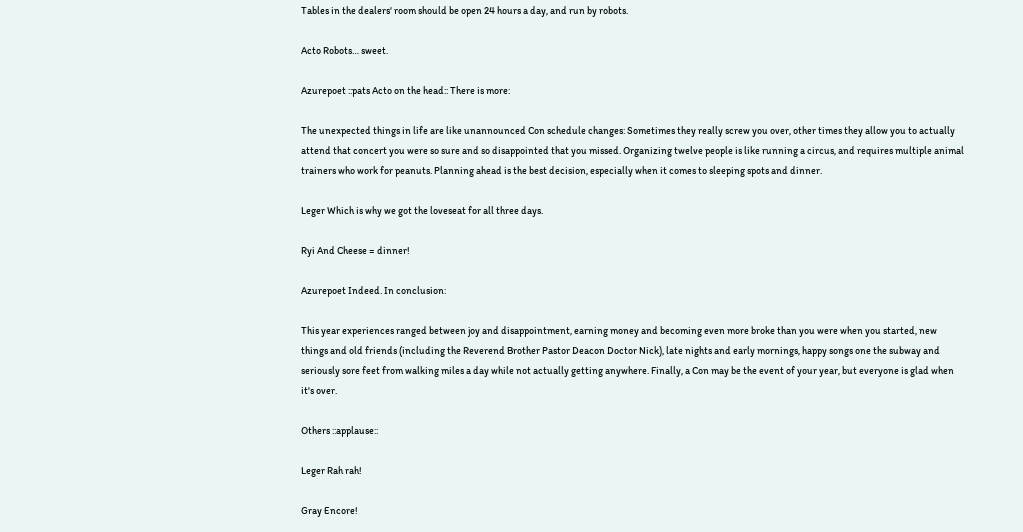Tables in the dealers' room should be open 24 hours a day, and run by robots.

Acto Robots… sweet.

Azurepoet ::pats Acto on the head:: There is more:

The unexpected things in life are like unannounced Con schedule changes: Sometimes they really screw you over, other times they allow you to actually attend that concert you were so sure and so disappointed that you missed. Organizing twelve people is like running a circus, and requires multiple animal trainers who work for peanuts. Planning ahead is the best decision, especially when it comes to sleeping spots and dinner.

Leger Which is why we got the loveseat for all three days.

Ryi And Cheese = dinner!

Azurepoet Indeed. In conclusion:

This year experiences ranged between joy and disappointment, earning money and becoming even more broke than you were when you started, new things and old friends (including the Reverend Brother Pastor Deacon Doctor Nick), late nights and early mornings, happy songs one the subway and seriously sore feet from walking miles a day while not actually getting anywhere. Finally, a Con may be the event of your year, but everyone is glad when it's over.

Others ::applause::

Leger Rah rah!

Gray Encore!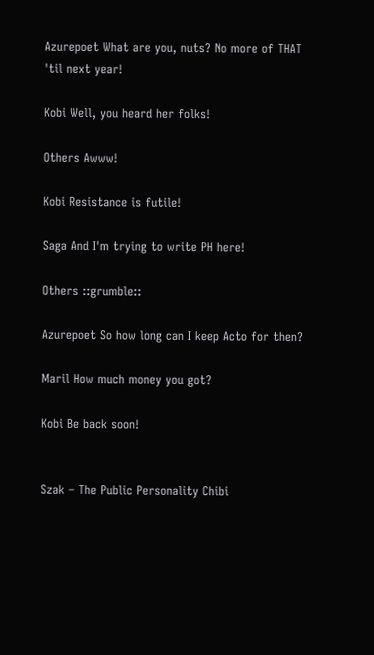Azurepoet What are you, nuts? No more of THAT 'til next year!

Kobi Well, you heard her folks!

Others Awww!

Kobi Resistance is futile!

Saga And I'm trying to write PH here!

Others ::grumble::

Azurepoet So how long can I keep Acto for then?

Maril How much money you got?

Kobi Be back soon!


Szak – The Public Personality Chibi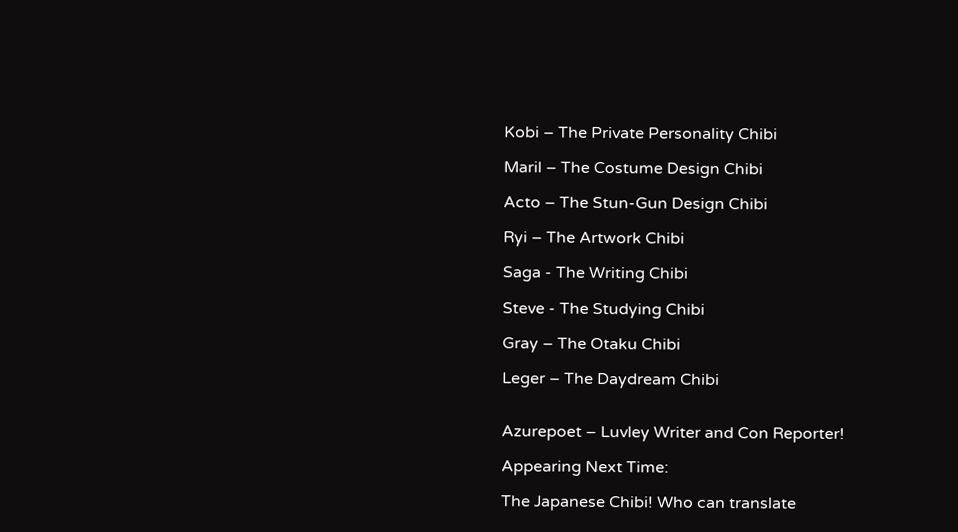Kobi – The Private Personality Chibi

Maril – The Costume Design Chibi

Acto – The Stun-Gun Design Chibi

Ryi – The Artwork Chibi

Saga - The Writing Chibi

Steve - The Studying Chibi

Gray – The Otaku Chibi

Leger – The Daydream Chibi


Azurepoet – Luvley Writer and Con Reporter!

Appearing Next Time:

The Japanese Chibi! Who can translate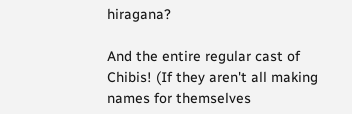hiragana?

And the entire regular cast of Chibis! (If they aren't all making names for themselves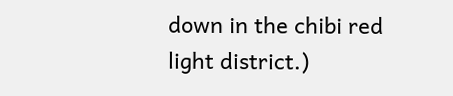down in the chibi red light district.)